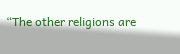“The other religions are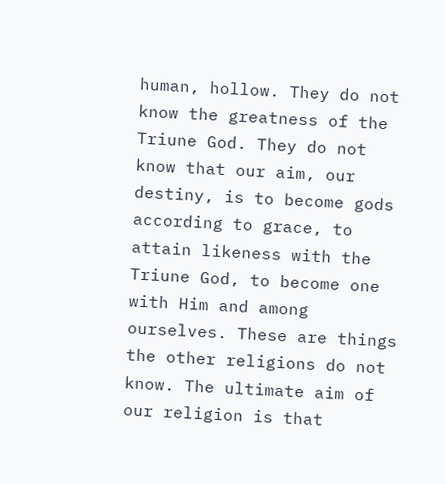human, hollow. They do not know the greatness of the Triune God. They do not know that our aim, our destiny, is to become gods according to grace, to attain likeness with the Triune God, to become one with Him and among ourselves. These are things the other religions do not know. The ultimate aim of our religion is that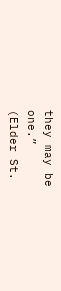they may be one.”
(Elder St.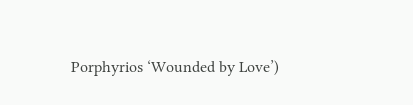Porphyrios ‘Wounded by Love’)